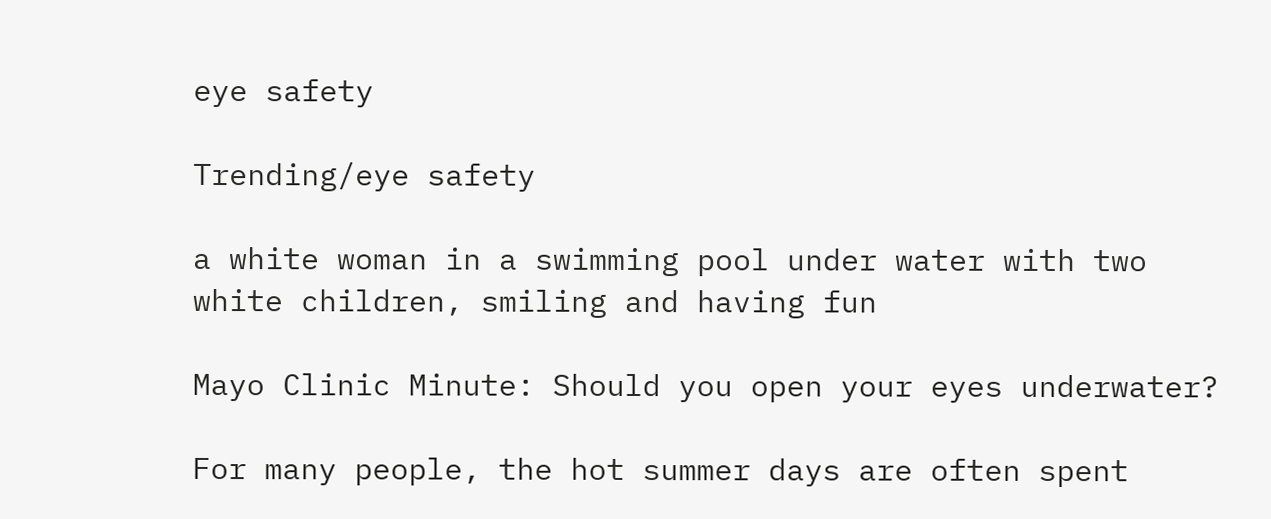eye safety

Trending/eye safety

a white woman in a swimming pool under water with two white children, smiling and having fun

Mayo Clinic Minute: Should you open your eyes underwater?

For many people, the hot summer days are often spent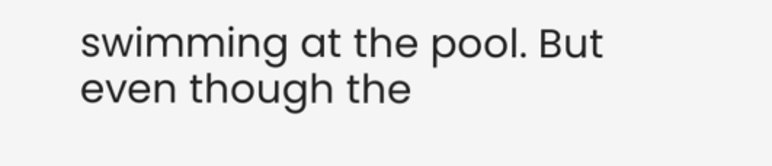swimming at the pool. But even though the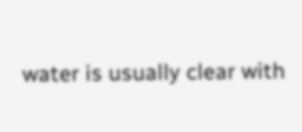water is usually clear with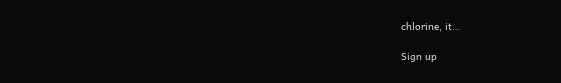chlorine, it…

Sign up